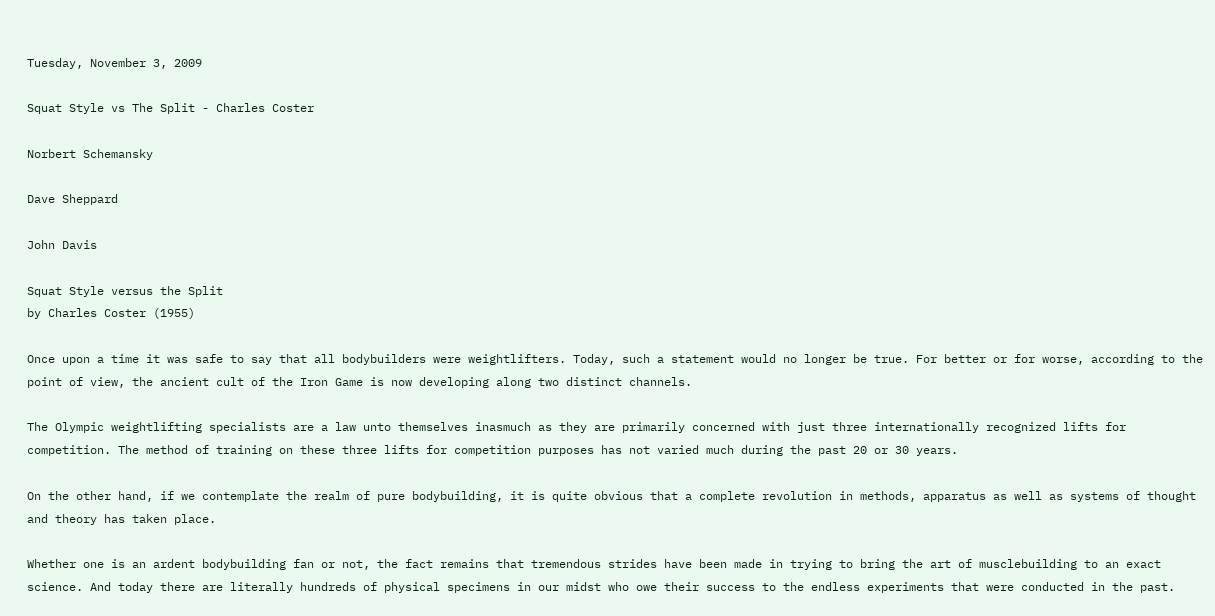Tuesday, November 3, 2009

Squat Style vs The Split - Charles Coster

Norbert Schemansky

Dave Sheppard

John Davis

Squat Style versus the Split
by Charles Coster (1955)

Once upon a time it was safe to say that all bodybuilders were weightlifters. Today, such a statement would no longer be true. For better or for worse, according to the point of view, the ancient cult of the Iron Game is now developing along two distinct channels.

The Olympic weightlifting specialists are a law unto themselves inasmuch as they are primarily concerned with just three internationally recognized lifts for competition. The method of training on these three lifts for competition purposes has not varied much during the past 20 or 30 years.

On the other hand, if we contemplate the realm of pure bodybuilding, it is quite obvious that a complete revolution in methods, apparatus as well as systems of thought and theory has taken place.

Whether one is an ardent bodybuilding fan or not, the fact remains that tremendous strides have been made in trying to bring the art of musclebuilding to an exact science. And today there are literally hundreds of physical specimens in our midst who owe their success to the endless experiments that were conducted in the past.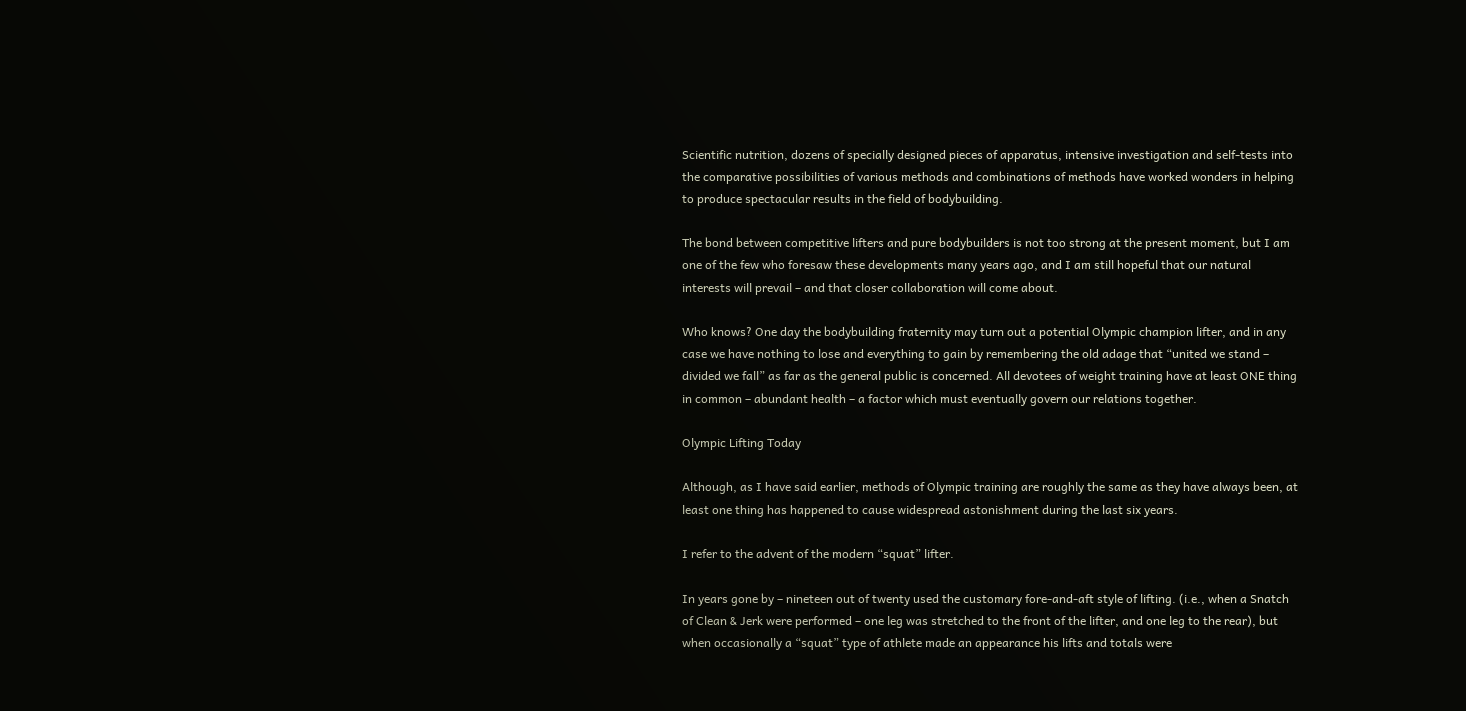Scientific nutrition, dozens of specially designed pieces of apparatus, intensive investigation and self-tests into the comparative possibilities of various methods and combinations of methods have worked wonders in helping to produce spectacular results in the field of bodybuilding.

The bond between competitive lifters and pure bodybuilders is not too strong at the present moment, but I am one of the few who foresaw these developments many years ago, and I am still hopeful that our natural interests will prevail – and that closer collaboration will come about.

Who knows? One day the bodybuilding fraternity may turn out a potential Olympic champion lifter, and in any case we have nothing to lose and everything to gain by remembering the old adage that “united we stand – divided we fall” as far as the general public is concerned. All devotees of weight training have at least ONE thing in common – abundant health – a factor which must eventually govern our relations together.

Olympic Lifting Today

Although, as I have said earlier, methods of Olympic training are roughly the same as they have always been, at least one thing has happened to cause widespread astonishment during the last six years.

I refer to the advent of the modern “squat” lifter.

In years gone by – nineteen out of twenty used the customary fore-and-aft style of lifting. (i.e., when a Snatch of Clean & Jerk were performed – one leg was stretched to the front of the lifter, and one leg to the rear), but when occasionally a “squat” type of athlete made an appearance his lifts and totals were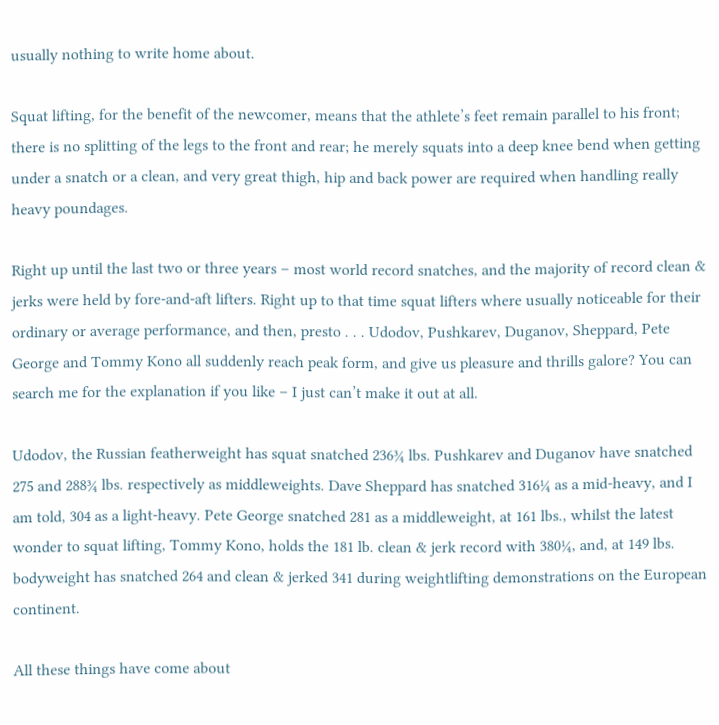usually nothing to write home about.

Squat lifting, for the benefit of the newcomer, means that the athlete’s feet remain parallel to his front; there is no splitting of the legs to the front and rear; he merely squats into a deep knee bend when getting under a snatch or a clean, and very great thigh, hip and back power are required when handling really heavy poundages.

Right up until the last two or three years – most world record snatches, and the majority of record clean & jerks were held by fore-and-aft lifters. Right up to that time squat lifters where usually noticeable for their ordinary or average performance, and then, presto . . . Udodov, Pushkarev, Duganov, Sheppard, Pete George and Tommy Kono all suddenly reach peak form, and give us pleasure and thrills galore? You can search me for the explanation if you like – I just can’t make it out at all.

Udodov, the Russian featherweight has squat snatched 236¾ lbs. Pushkarev and Duganov have snatched 275 and 288¾ lbs. respectively as middleweights. Dave Sheppard has snatched 316¼ as a mid-heavy, and I am told, 304 as a light-heavy. Pete George snatched 281 as a middleweight, at 161 lbs., whilst the latest wonder to squat lifting, Tommy Kono, holds the 181 lb. clean & jerk record with 380¼, and, at 149 lbs. bodyweight has snatched 264 and clean & jerked 341 during weightlifting demonstrations on the European continent.

All these things have come about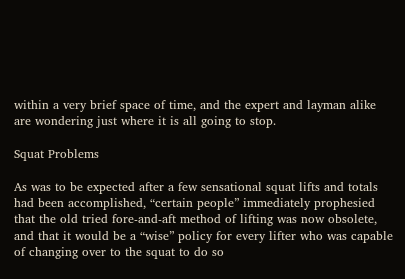within a very brief space of time, and the expert and layman alike are wondering just where it is all going to stop.

Squat Problems

As was to be expected after a few sensational squat lifts and totals had been accomplished, “certain people” immediately prophesied that the old tried fore-and-aft method of lifting was now obsolete, and that it would be a “wise” policy for every lifter who was capable of changing over to the squat to do so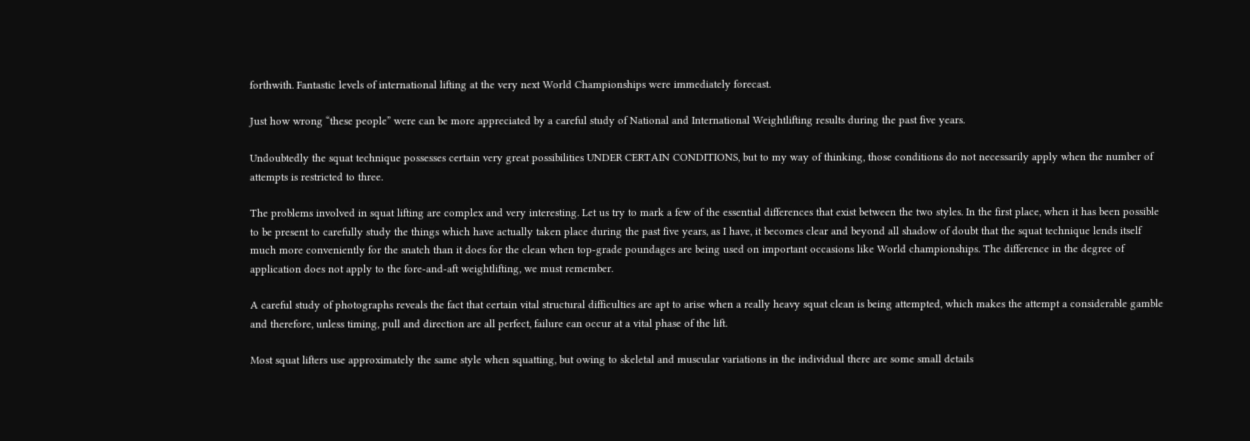forthwith. Fantastic levels of international lifting at the very next World Championships were immediately forecast.

Just how wrong “these people” were can be more appreciated by a careful study of National and International Weightlifting results during the past five years.

Undoubtedly the squat technique possesses certain very great possibilities UNDER CERTAIN CONDITIONS, but to my way of thinking, those conditions do not necessarily apply when the number of attempts is restricted to three.

The problems involved in squat lifting are complex and very interesting. Let us try to mark a few of the essential differences that exist between the two styles. In the first place, when it has been possible to be present to carefully study the things which have actually taken place during the past five years, as I have, it becomes clear and beyond all shadow of doubt that the squat technique lends itself much more conveniently for the snatch than it does for the clean when top-grade poundages are being used on important occasions like World championships. The difference in the degree of application does not apply to the fore-and-aft weightlifting, we must remember.

A careful study of photographs reveals the fact that certain vital structural difficulties are apt to arise when a really heavy squat clean is being attempted, which makes the attempt a considerable gamble and therefore, unless timing, pull and direction are all perfect, failure can occur at a vital phase of the lift.

Most squat lifters use approximately the same style when squatting, but owing to skeletal and muscular variations in the individual there are some small details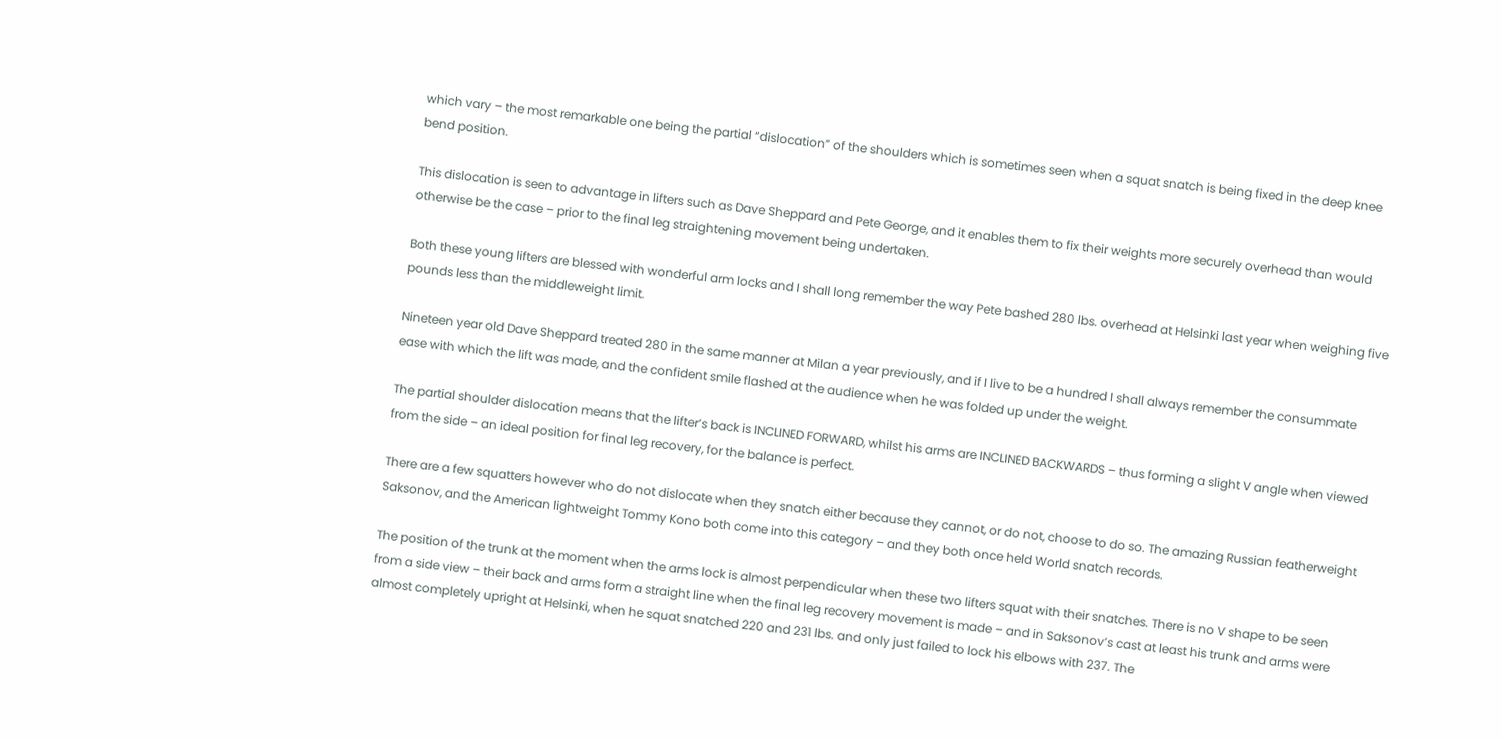which vary – the most remarkable one being the partial “dislocation” of the shoulders which is sometimes seen when a squat snatch is being fixed in the deep knee bend position.

This dislocation is seen to advantage in lifters such as Dave Sheppard and Pete George, and it enables them to fix their weights more securely overhead than would otherwise be the case – prior to the final leg straightening movement being undertaken.

Both these young lifters are blessed with wonderful arm locks and I shall long remember the way Pete bashed 280 lbs. overhead at Helsinki last year when weighing five pounds less than the middleweight limit.

Nineteen year old Dave Sheppard treated 280 in the same manner at Milan a year previously, and if I live to be a hundred I shall always remember the consummate ease with which the lift was made, and the confident smile flashed at the audience when he was folded up under the weight.

The partial shoulder dislocation means that the lifter’s back is INCLINED FORWARD, whilst his arms are INCLINED BACKWARDS – thus forming a slight V angle when viewed from the side – an ideal position for final leg recovery, for the balance is perfect.

There are a few squatters however who do not dislocate when they snatch either because they cannot, or do not, choose to do so. The amazing Russian featherweight Saksonov, and the American lightweight Tommy Kono both come into this category – and they both once held World snatch records.

The position of the trunk at the moment when the arms lock is almost perpendicular when these two lifters squat with their snatches. There is no V shape to be seen from a side view – their back and arms form a straight line when the final leg recovery movement is made – and in Saksonov’s cast at least his trunk and arms were almost completely upright at Helsinki, when he squat snatched 220 and 231 lbs. and only just failed to lock his elbows with 237. The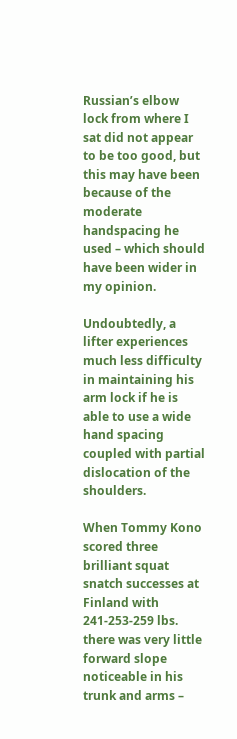Russian’s elbow lock from where I sat did not appear to be too good, but this may have been because of the moderate handspacing he used – which should have been wider in my opinion.

Undoubtedly, a lifter experiences much less difficulty in maintaining his arm lock if he is able to use a wide hand spacing coupled with partial dislocation of the shoulders.

When Tommy Kono scored three brilliant squat snatch successes at Finland with 241-253-259 lbs. there was very little forward slope noticeable in his trunk and arms –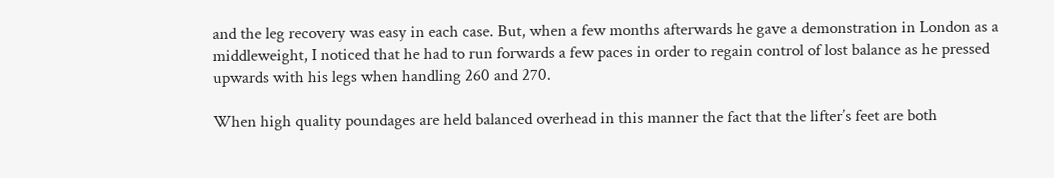and the leg recovery was easy in each case. But, when a few months afterwards he gave a demonstration in London as a middleweight, I noticed that he had to run forwards a few paces in order to regain control of lost balance as he pressed upwards with his legs when handling 260 and 270.

When high quality poundages are held balanced overhead in this manner the fact that the lifter’s feet are both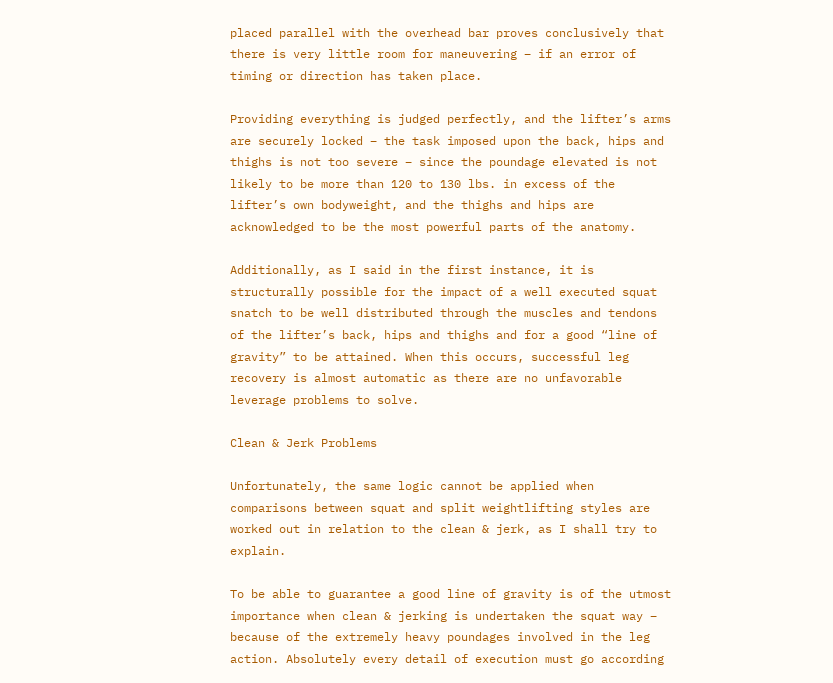placed parallel with the overhead bar proves conclusively that there is very little room for maneuvering – if an error of timing or direction has taken place.

Providing everything is judged perfectly, and the lifter’s arms are securely locked – the task imposed upon the back, hips and thighs is not too severe – since the poundage elevated is not likely to be more than 120 to 130 lbs. in excess of the lifter’s own bodyweight, and the thighs and hips are acknowledged to be the most powerful parts of the anatomy.

Additionally, as I said in the first instance, it is structurally possible for the impact of a well executed squat snatch to be well distributed through the muscles and tendons of the lifter’s back, hips and thighs and for a good “line of gravity” to be attained. When this occurs, successful leg recovery is almost automatic as there are no unfavorable leverage problems to solve.

Clean & Jerk Problems

Unfortunately, the same logic cannot be applied when comparisons between squat and split weightlifting styles are worked out in relation to the clean & jerk, as I shall try to explain.

To be able to guarantee a good line of gravity is of the utmost importance when clean & jerking is undertaken the squat way – because of the extremely heavy poundages involved in the leg action. Absolutely every detail of execution must go according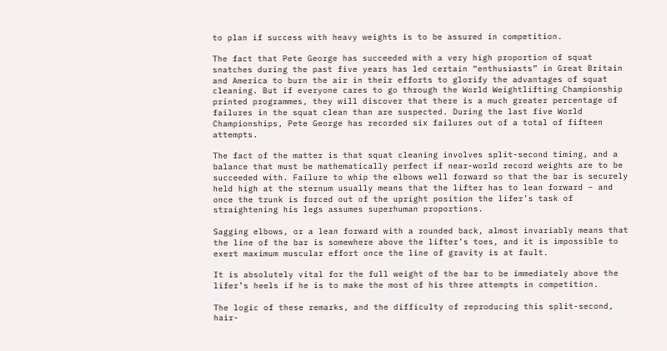to plan if success with heavy weights is to be assured in competition.

The fact that Pete George has succeeded with a very high proportion of squat snatches during the past five years has led certain “enthusiasts” in Great Britain and America to burn the air in their efforts to glorify the advantages of squat cleaning. But if everyone cares to go through the World Weightlifting Championship printed programmes, they will discover that there is a much greater percentage of failures in the squat clean than are suspected. During the last five World Championships, Pete George has recorded six failures out of a total of fifteen attempts.

The fact of the matter is that squat cleaning involves split-second timing, and a balance that must be mathematically perfect if near-world record weights are to be succeeded with. Failure to whip the elbows well forward so that the bar is securely held high at the sternum usually means that the lifter has to lean forward – and once the trunk is forced out of the upright position the lifer’s task of straightening his legs assumes superhuman proportions.

Sagging elbows, or a lean forward with a rounded back, almost invariably means that the line of the bar is somewhere above the lifter’s toes, and it is impossible to exert maximum muscular effort once the line of gravity is at fault.

It is absolutely vital for the full weight of the bar to be immediately above the lifer’s heels if he is to make the most of his three attempts in competition.

The logic of these remarks, and the difficulty of reproducing this split-second, hair-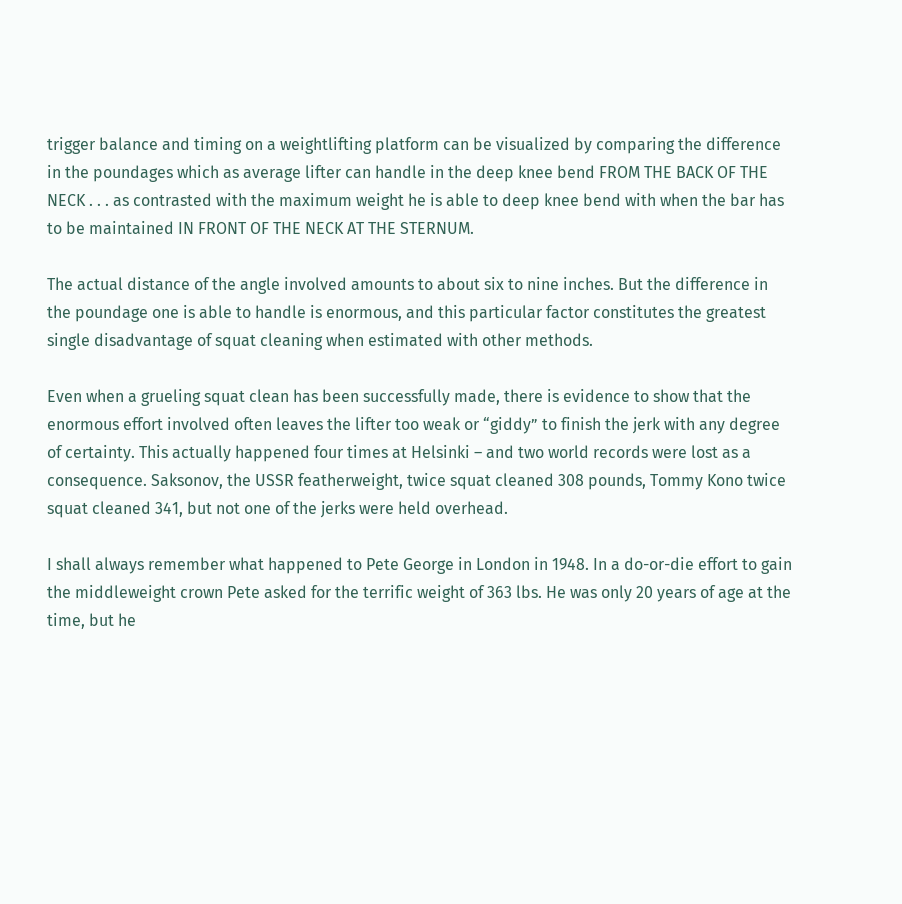trigger balance and timing on a weightlifting platform can be visualized by comparing the difference in the poundages which as average lifter can handle in the deep knee bend FROM THE BACK OF THE NECK . . . as contrasted with the maximum weight he is able to deep knee bend with when the bar has to be maintained IN FRONT OF THE NECK AT THE STERNUM.

The actual distance of the angle involved amounts to about six to nine inches. But the difference in the poundage one is able to handle is enormous, and this particular factor constitutes the greatest single disadvantage of squat cleaning when estimated with other methods.

Even when a grueling squat clean has been successfully made, there is evidence to show that the enormous effort involved often leaves the lifter too weak or “giddy” to finish the jerk with any degree of certainty. This actually happened four times at Helsinki – and two world records were lost as a consequence. Saksonov, the USSR featherweight, twice squat cleaned 308 pounds, Tommy Kono twice squat cleaned 341, but not one of the jerks were held overhead.

I shall always remember what happened to Pete George in London in 1948. In a do-or-die effort to gain the middleweight crown Pete asked for the terrific weight of 363 lbs. He was only 20 years of age at the time, but he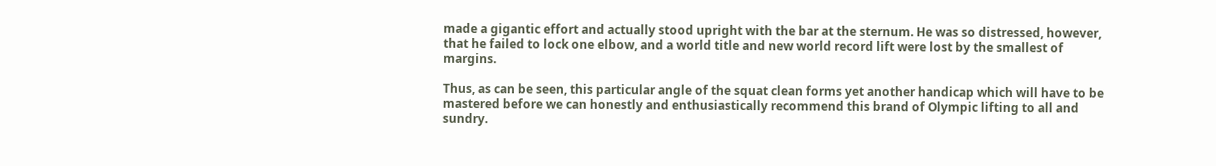made a gigantic effort and actually stood upright with the bar at the sternum. He was so distressed, however, that he failed to lock one elbow, and a world title and new world record lift were lost by the smallest of margins.

Thus, as can be seen, this particular angle of the squat clean forms yet another handicap which will have to be mastered before we can honestly and enthusiastically recommend this brand of Olympic lifting to all and sundry.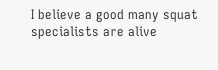I believe a good many squat specialists are alive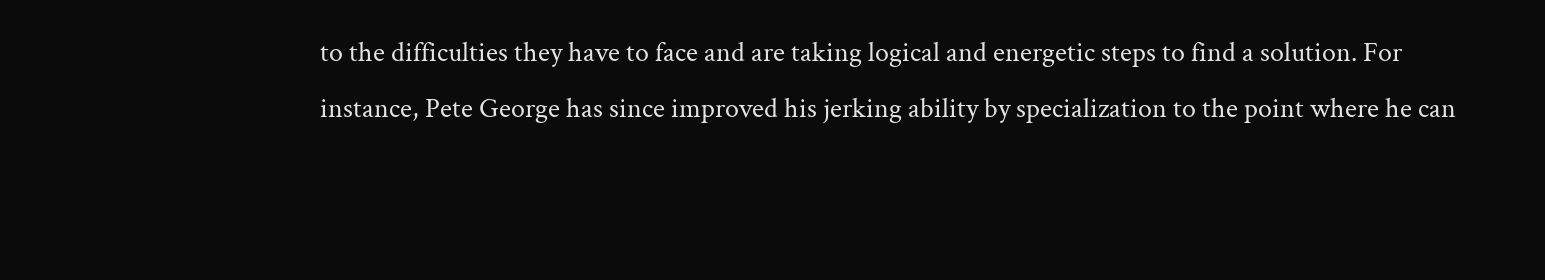to the difficulties they have to face and are taking logical and energetic steps to find a solution. For instance, Pete George has since improved his jerking ability by specialization to the point where he can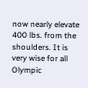now nearly elevate 400 lbs. from the shoulders. It is very wise for all Olympic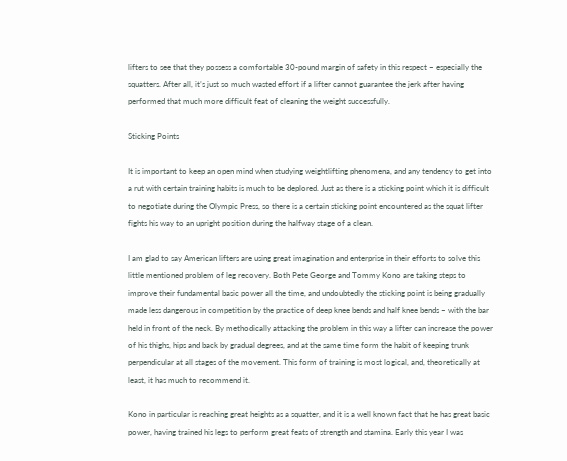lifters to see that they possess a comfortable 30-pound margin of safety in this respect – especially the squatters. After all, it’s just so much wasted effort if a lifter cannot guarantee the jerk after having performed that much more difficult feat of cleaning the weight successfully.

Sticking Points

It is important to keep an open mind when studying weightlifting phenomena, and any tendency to get into a rut with certain training habits is much to be deplored. Just as there is a sticking point which it is difficult to negotiate during the Olympic Press, so there is a certain sticking point encountered as the squat lifter fights his way to an upright position during the halfway stage of a clean.

I am glad to say American lifters are using great imagination and enterprise in their efforts to solve this little mentioned problem of leg recovery. Both Pete George and Tommy Kono are taking steps to improve their fundamental basic power all the time, and undoubtedly the sticking point is being gradually made less dangerous in competition by the practice of deep knee bends and half knee bends – with the bar held in front of the neck. By methodically attacking the problem in this way a lifter can increase the power of his thighs, hips and back by gradual degrees, and at the same time form the habit of keeping trunk perpendicular at all stages of the movement. This form of training is most logical, and, theoretically at least, it has much to recommend it.

Kono in particular is reaching great heights as a squatter, and it is a well known fact that he has great basic power, having trained his legs to perform great feats of strength and stamina. Early this year I was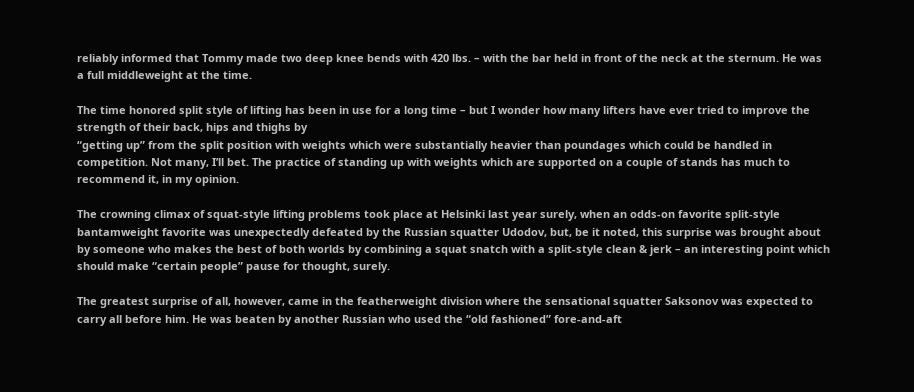reliably informed that Tommy made two deep knee bends with 420 lbs. – with the bar held in front of the neck at the sternum. He was a full middleweight at the time.

The time honored split style of lifting has been in use for a long time – but I wonder how many lifters have ever tried to improve the strength of their back, hips and thighs by
“getting up” from the split position with weights which were substantially heavier than poundages which could be handled in competition. Not many, I’ll bet. The practice of standing up with weights which are supported on a couple of stands has much to recommend it, in my opinion.

The crowning climax of squat-style lifting problems took place at Helsinki last year surely, when an odds-on favorite split-style bantamweight favorite was unexpectedly defeated by the Russian squatter Udodov, but, be it noted, this surprise was brought about by someone who makes the best of both worlds by combining a squat snatch with a split-style clean & jerk – an interesting point which should make “certain people” pause for thought, surely.

The greatest surprise of all, however, came in the featherweight division where the sensational squatter Saksonov was expected to carry all before him. He was beaten by another Russian who used the “old fashioned” fore-and-aft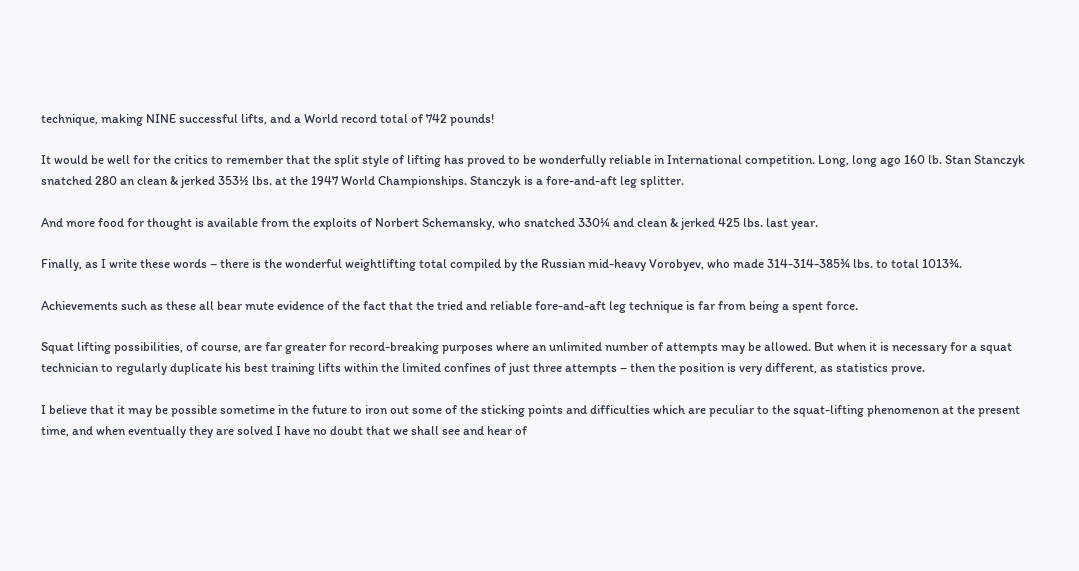technique, making NINE successful lifts, and a World record total of 742 pounds!

It would be well for the critics to remember that the split style of lifting has proved to be wonderfully reliable in International competition. Long, long ago 160 lb. Stan Stanczyk snatched 280 an clean & jerked 353½ lbs. at the 1947 World Championships. Stanczyk is a fore-and-aft leg splitter.

And more food for thought is available from the exploits of Norbert Schemansky, who snatched 330¼ and clean & jerked 425 lbs. last year.

Finally, as I write these words – there is the wonderful weightlifting total compiled by the Russian mid-heavy Vorobyev, who made 314-314-385¾ lbs. to total 1013¾.

Achievements such as these all bear mute evidence of the fact that the tried and reliable fore-and-aft leg technique is far from being a spent force.

Squat lifting possibilities, of course, are far greater for record-breaking purposes where an unlimited number of attempts may be allowed. But when it is necessary for a squat technician to regularly duplicate his best training lifts within the limited confines of just three attempts – then the position is very different, as statistics prove.

I believe that it may be possible sometime in the future to iron out some of the sticking points and difficulties which are peculiar to the squat-lifting phenomenon at the present time, and when eventually they are solved I have no doubt that we shall see and hear of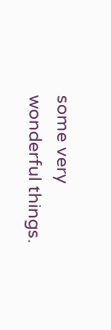some very wonderful things.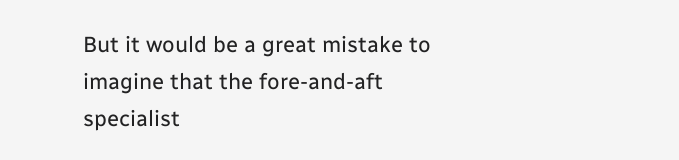But it would be a great mistake to imagine that the fore-and-aft specialist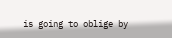is going to oblige by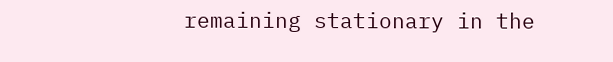remaining stationary in the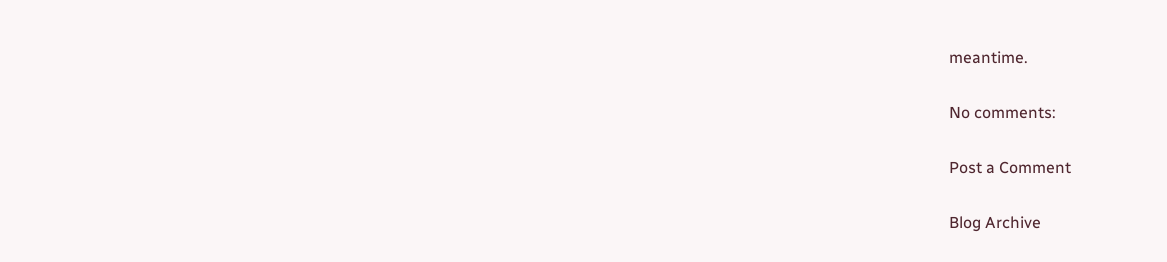meantime.

No comments:

Post a Comment

Blog Archive